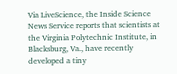Via LiveScience, the Inside Science News Service reports that scientists at the Virginia Polytechnic Institute, in Blacksburg, Va., have recently developed a tiny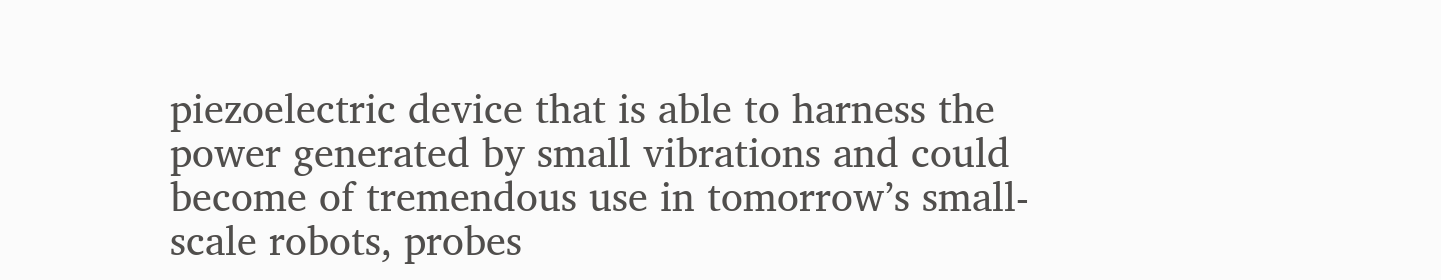piezoelectric device that is able to harness the power generated by small vibrations and could become of tremendous use in tomorrow’s small-scale robots, probes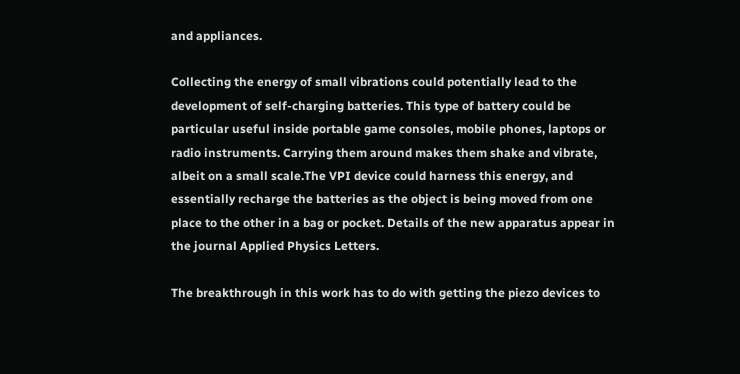and appliances.

Collecting the energy of small vibrations could potentially lead to the development of self-charging batteries. This type of battery could be particular useful inside portable game consoles, mobile phones, laptops or radio instruments. Carrying them around makes them shake and vibrate, albeit on a small scale.The VPI device could harness this energy, and essentially recharge the batteries as the object is being moved from one place to the other in a bag or pocket. Details of the new apparatus appear in the journal Applied Physics Letters.

The breakthrough in this work has to do with getting the piezo devices to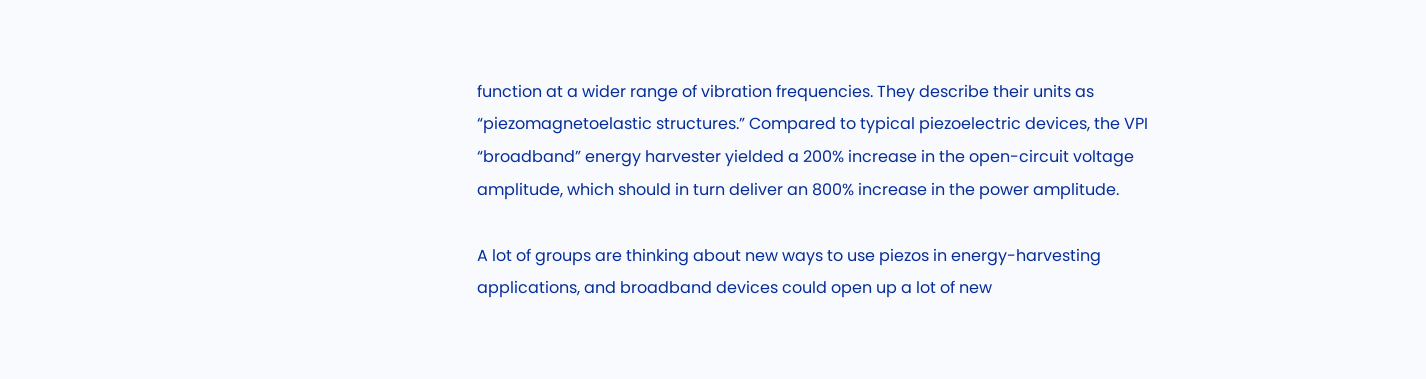function at a wider range of vibration frequencies. They describe their units as “piezomagnetoelastic structures.” Compared to typical piezoelectric devices, the VPI “broadband” energy harvester yielded a 200% increase in the open-circuit voltage amplitude, which should in turn deliver an 800% increase in the power amplitude.

A lot of groups are thinking about new ways to use piezos in energy-harvesting applications, and broadband devices could open up a lot of new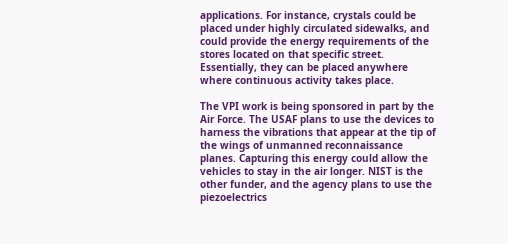applications. For instance, crystals could be placed under highly circulated sidewalks, and could provide the energy requirements of the stores located on that specific street. Essentially, they can be placed anywhere where continuous activity takes place.

The VPI work is being sponsored in part by the Air Force. The USAF plans to use the devices to harness the vibrations that appear at the tip of the wings of unmanned reconnaissance planes. Capturing this energy could allow the vehicles to stay in the air longer. NIST is the other funder, and the agency plans to use the piezoelectrics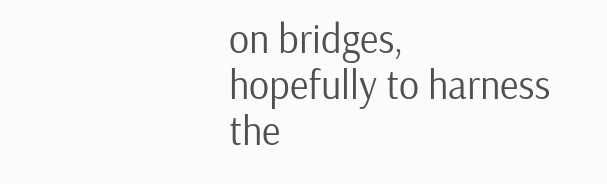on bridges, hopefully to harness the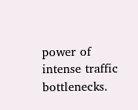power of intense traffic bottlenecks.